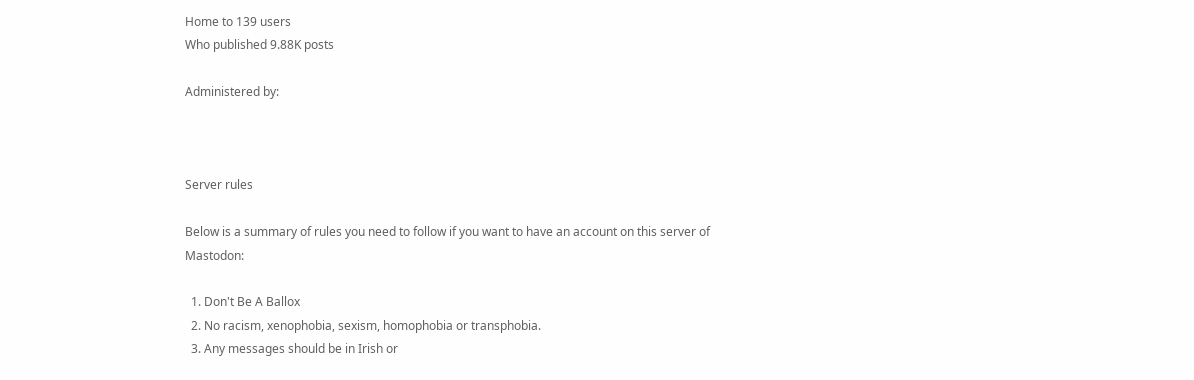Home to 139 users
Who published 9.88K posts

Administered by:



Server rules

Below is a summary of rules you need to follow if you want to have an account on this server of Mastodon:

  1. Don't Be A Ballox
  2. No racism, xenophobia, sexism, homophobia or transphobia.
  3. Any messages should be in Irish or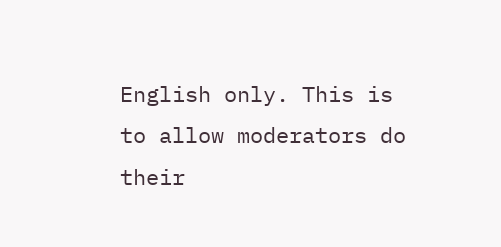English only. This is to allow moderators do their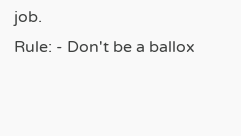job.
Rule: - Don't be a ballox